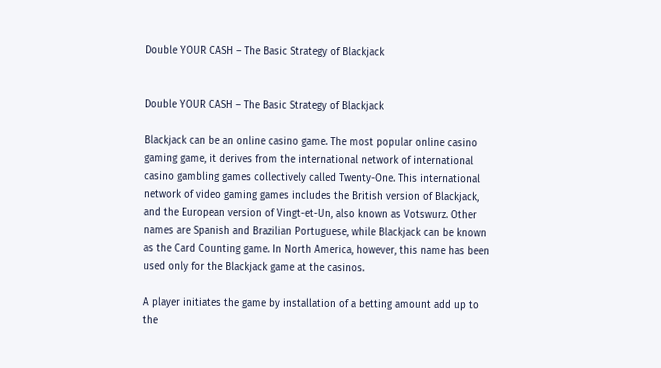Double YOUR CASH – The Basic Strategy of Blackjack


Double YOUR CASH – The Basic Strategy of Blackjack

Blackjack can be an online casino game. The most popular online casino gaming game, it derives from the international network of international casino gambling games collectively called Twenty-One. This international network of video gaming games includes the British version of Blackjack, and the European version of Vingt-et-Un, also known as Votswurz. Other names are Spanish and Brazilian Portuguese, while Blackjack can be known as the Card Counting game. In North America, however, this name has been used only for the Blackjack game at the casinos.

A player initiates the game by installation of a betting amount add up to the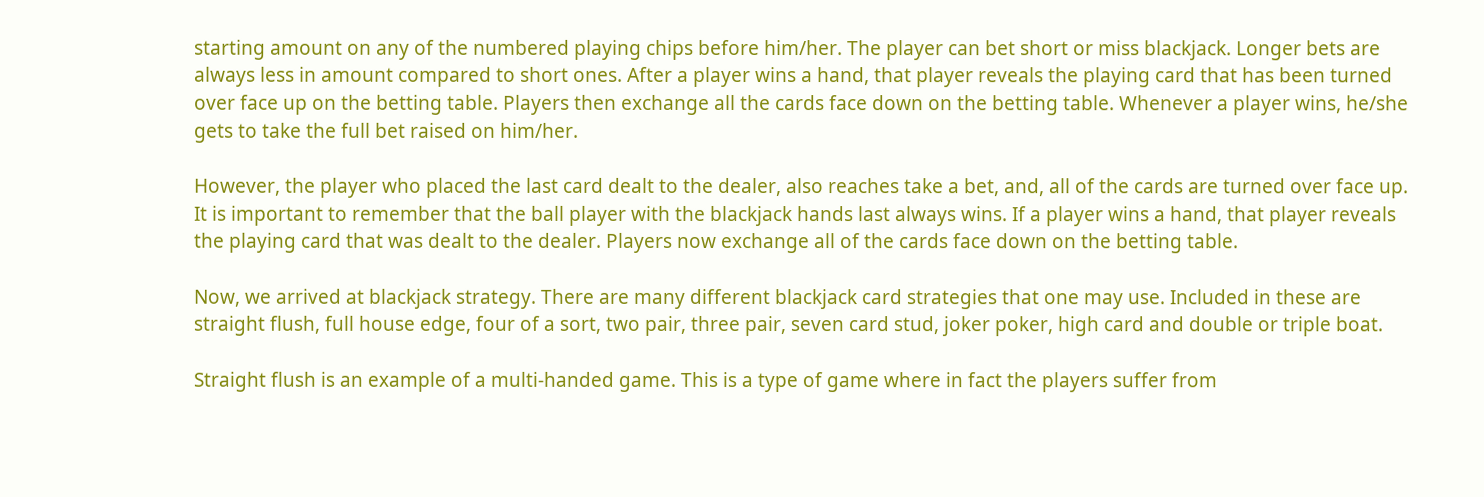starting amount on any of the numbered playing chips before him/her. The player can bet short or miss blackjack. Longer bets are always less in amount compared to short ones. After a player wins a hand, that player reveals the playing card that has been turned over face up on the betting table. Players then exchange all the cards face down on the betting table. Whenever a player wins, he/she gets to take the full bet raised on him/her.

However, the player who placed the last card dealt to the dealer, also reaches take a bet, and, all of the cards are turned over face up. It is important to remember that the ball player with the blackjack hands last always wins. If a player wins a hand, that player reveals the playing card that was dealt to the dealer. Players now exchange all of the cards face down on the betting table.

Now, we arrived at blackjack strategy. There are many different blackjack card strategies that one may use. Included in these are straight flush, full house edge, four of a sort, two pair, three pair, seven card stud, joker poker, high card and double or triple boat.

Straight flush is an example of a multi-handed game. This is a type of game where in fact the players suffer from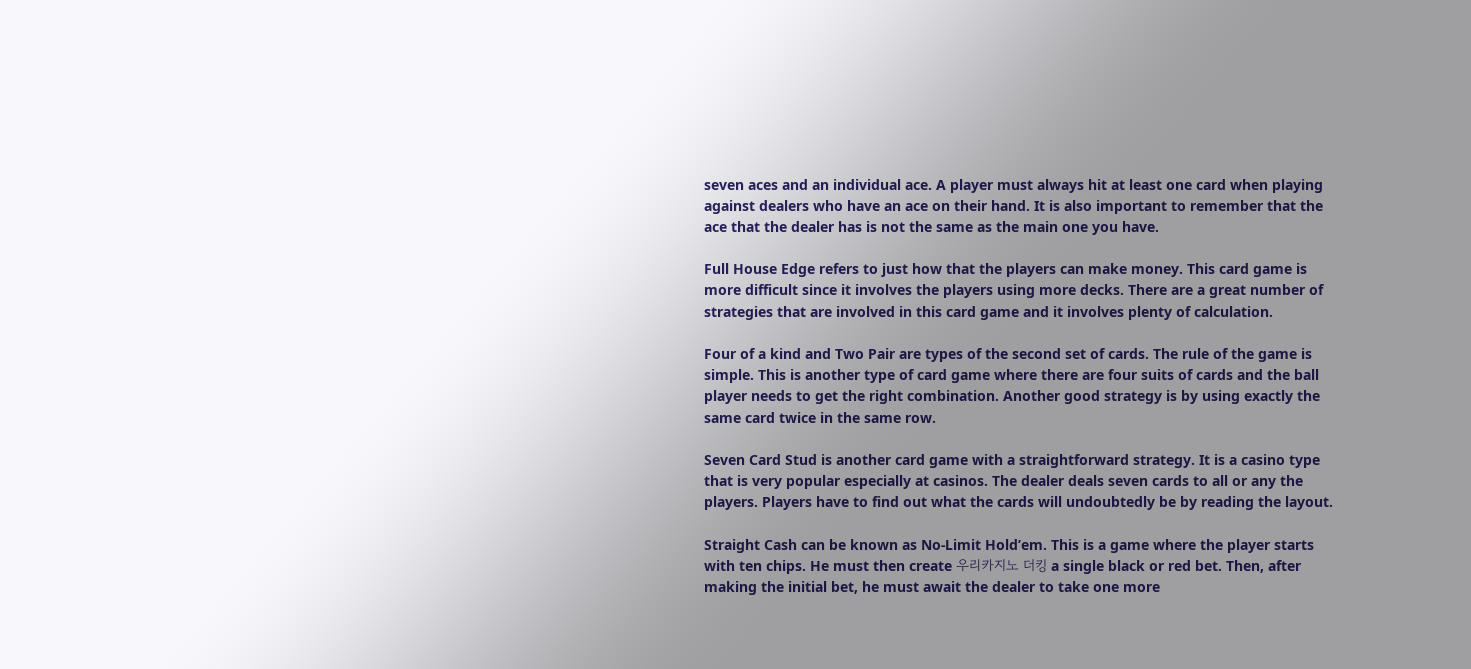seven aces and an individual ace. A player must always hit at least one card when playing against dealers who have an ace on their hand. It is also important to remember that the ace that the dealer has is not the same as the main one you have.

Full House Edge refers to just how that the players can make money. This card game is more difficult since it involves the players using more decks. There are a great number of strategies that are involved in this card game and it involves plenty of calculation.

Four of a kind and Two Pair are types of the second set of cards. The rule of the game is simple. This is another type of card game where there are four suits of cards and the ball player needs to get the right combination. Another good strategy is by using exactly the same card twice in the same row.

Seven Card Stud is another card game with a straightforward strategy. It is a casino type that is very popular especially at casinos. The dealer deals seven cards to all or any the players. Players have to find out what the cards will undoubtedly be by reading the layout.

Straight Cash can be known as No-Limit Hold’em. This is a game where the player starts with ten chips. He must then create 우리카지노 더킹 a single black or red bet. Then, after making the initial bet, he must await the dealer to take one more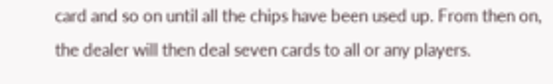card and so on until all the chips have been used up. From then on, the dealer will then deal seven cards to all or any players.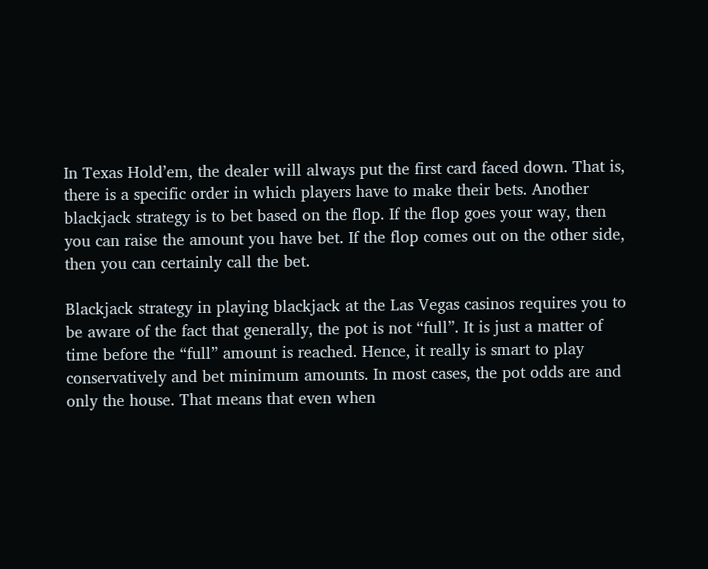In Texas Hold’em, the dealer will always put the first card faced down. That is, there is a specific order in which players have to make their bets. Another blackjack strategy is to bet based on the flop. If the flop goes your way, then you can raise the amount you have bet. If the flop comes out on the other side, then you can certainly call the bet.

Blackjack strategy in playing blackjack at the Las Vegas casinos requires you to be aware of the fact that generally, the pot is not “full”. It is just a matter of time before the “full” amount is reached. Hence, it really is smart to play conservatively and bet minimum amounts. In most cases, the pot odds are and only the house. That means that even when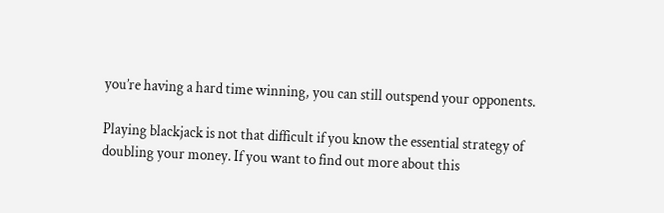you’re having a hard time winning, you can still outspend your opponents.

Playing blackjack is not that difficult if you know the essential strategy of doubling your money. If you want to find out more about this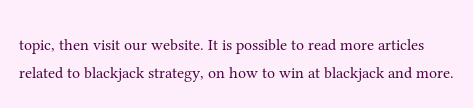topic, then visit our website. It is possible to read more articles related to blackjack strategy, on how to win at blackjack and more.